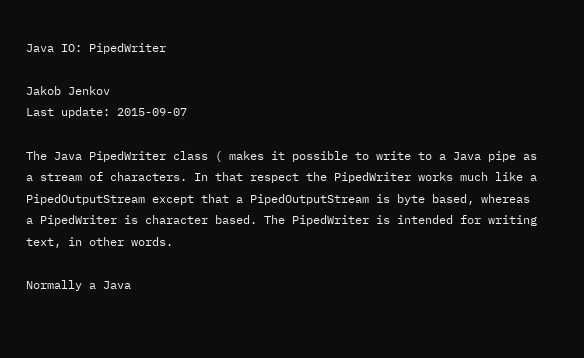Java IO: PipedWriter

Jakob Jenkov
Last update: 2015-09-07

The Java PipedWriter class ( makes it possible to write to a Java pipe as a stream of characters. In that respect the PipedWriter works much like a PipedOutputStream except that a PipedOutputStream is byte based, whereas a PipedWriter is character based. The PipedWriter is intended for writing text, in other words.

Normally a Java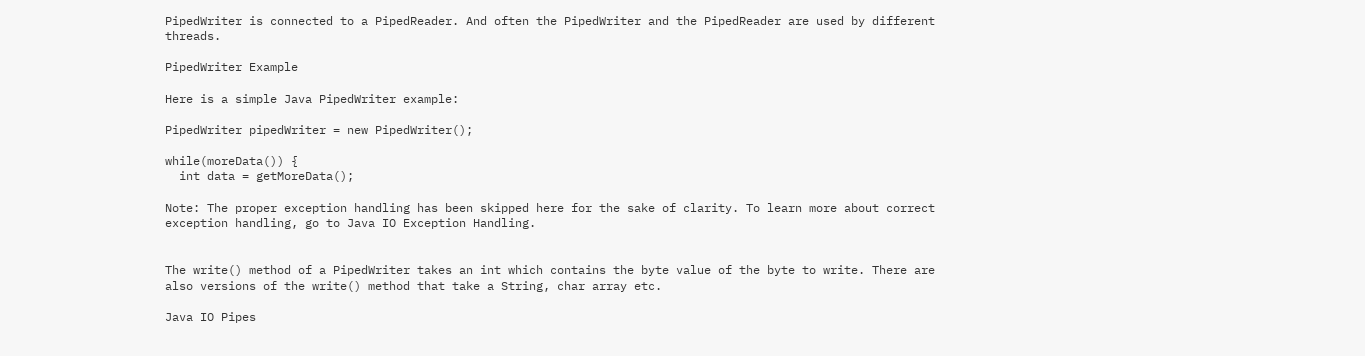PipedWriter is connected to a PipedReader. And often the PipedWriter and the PipedReader are used by different threads.

PipedWriter Example

Here is a simple Java PipedWriter example:

PipedWriter pipedWriter = new PipedWriter();

while(moreData()) {
  int data = getMoreData();

Note: The proper exception handling has been skipped here for the sake of clarity. To learn more about correct exception handling, go to Java IO Exception Handling.


The write() method of a PipedWriter takes an int which contains the byte value of the byte to write. There are also versions of the write() method that take a String, char array etc.

Java IO Pipes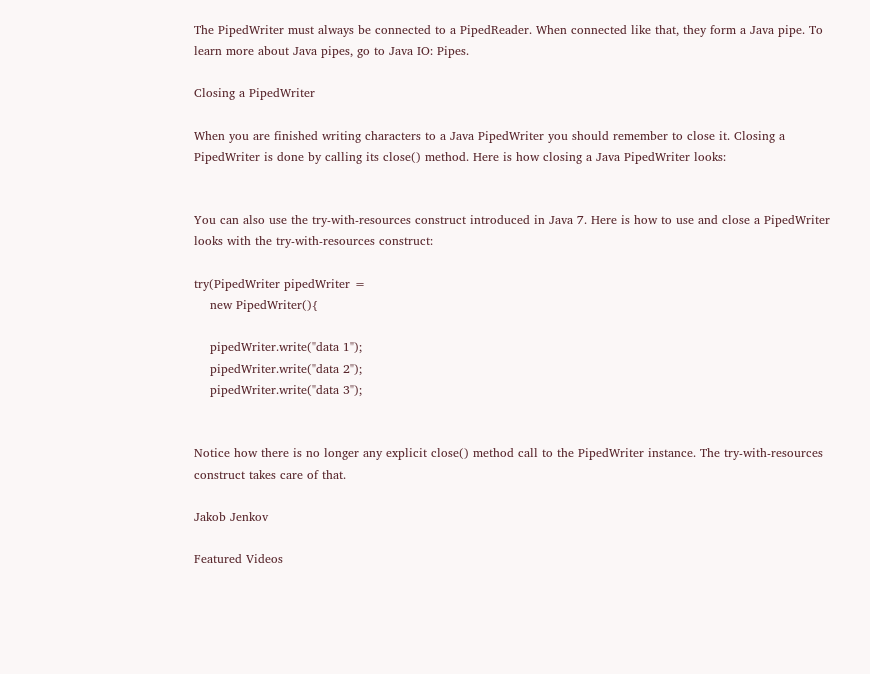The PipedWriter must always be connected to a PipedReader. When connected like that, they form a Java pipe. To learn more about Java pipes, go to Java IO: Pipes.

Closing a PipedWriter

When you are finished writing characters to a Java PipedWriter you should remember to close it. Closing a PipedWriter is done by calling its close() method. Here is how closing a Java PipedWriter looks:


You can also use the try-with-resources construct introduced in Java 7. Here is how to use and close a PipedWriter looks with the try-with-resources construct:

try(PipedWriter pipedWriter =
    new PipedWriter(){

    pipedWriter.write("data 1");
    pipedWriter.write("data 2");
    pipedWriter.write("data 3");


Notice how there is no longer any explicit close() method call to the PipedWriter instance. The try-with-resources construct takes care of that.

Jakob Jenkov

Featured Videos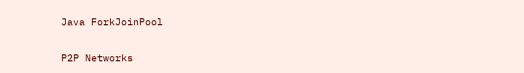Java ForkJoinPool

P2P Networks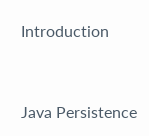Introduction


Java Persistence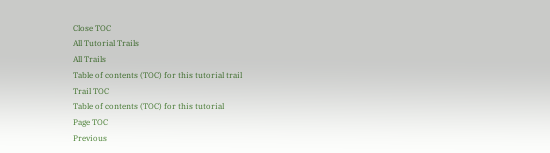Close TOC
All Tutorial Trails
All Trails
Table of contents (TOC) for this tutorial trail
Trail TOC
Table of contents (TOC) for this tutorial
Page TOC
Previous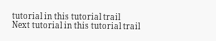tutorial in this tutorial trail
Next tutorial in this tutorial trail